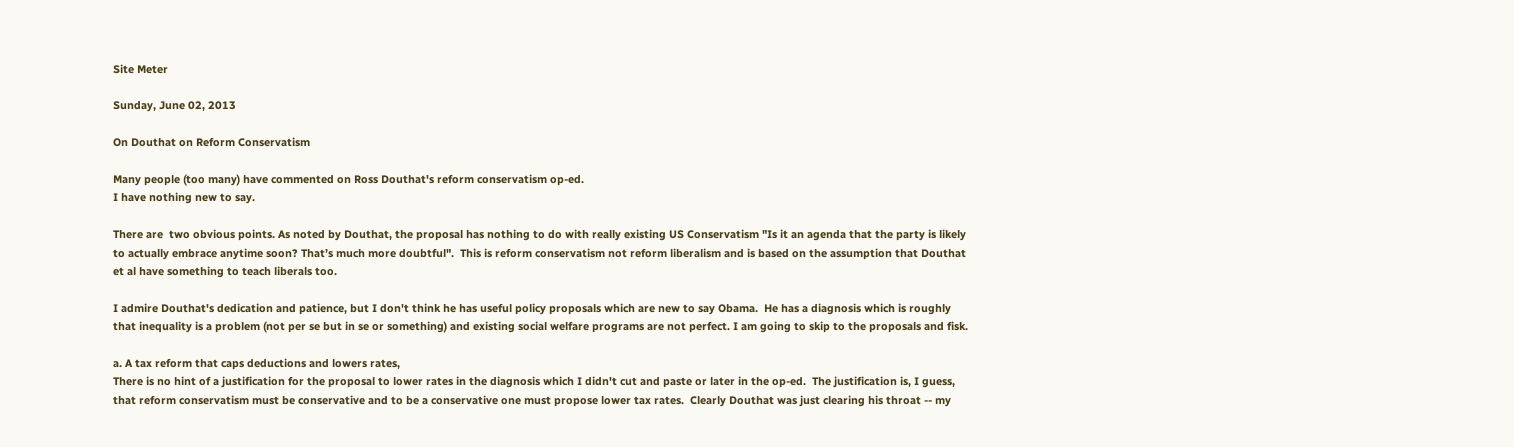Site Meter

Sunday, June 02, 2013

On Douthat on Reform Conservatism

Many people (too many) have commented on Ross Douthat's reform conservatism op-ed.
I have nothing new to say.

There are  two obvious points. As noted by Douthat, the proposal has nothing to do with really existing US Conservatism "Is it an agenda that the party is likely to actually embrace anytime soon? That’s much more doubtful".  This is reform conservatism not reform liberalism and is based on the assumption that Douthat et al have something to teach liberals too.

I admire Douthat's dedication and patience, but I don't think he has useful policy proposals which are new to say Obama.  He has a diagnosis which is roughly that inequality is a problem (not per se but in se or something) and existing social welfare programs are not perfect. I am going to skip to the proposals and fisk.

a. A tax reform that caps deductions and lowers rates,
There is no hint of a justification for the proposal to lower rates in the diagnosis which I didn't cut and paste or later in the op-ed.  The justification is, I guess, that reform conservatism must be conservative and to be a conservative one must propose lower tax rates.  Clearly Douthat was just clearing his throat -- my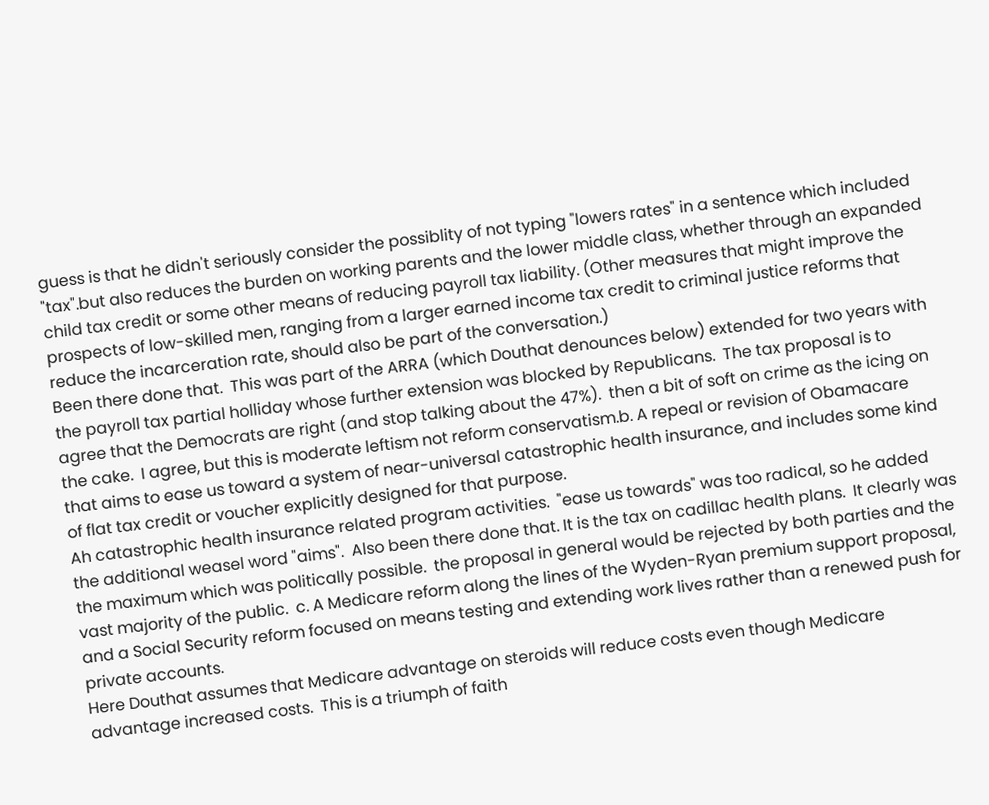guess is that he didn't seriously consider the possiblity of not typing "lowers rates" in a sentence which included "tax".but also reduces the burden on working parents and the lower middle class, whether through an expanded child tax credit or some other means of reducing payroll tax liability. (Other measures that might improve the prospects of low-skilled men, ranging from a larger earned income tax credit to criminal justice reforms that reduce the incarceration rate, should also be part of the conversation.)
Been there done that.  This was part of the ARRA (which Douthat denounces below) extended for two years with the payroll tax partial holliday whose further extension was blocked by Republicans.  The tax proposal is to agree that the Democrats are right (and stop talking about the 47%).  then a bit of soft on crime as the icing on the cake.  I agree, but this is moderate leftism not reform conservatism.b. A repeal or revision of Obamacare that aims to ease us toward a system of near-universal catastrophic health insurance, and includes some kind of flat tax credit or voucher explicitly designed for that purpose.
Ah catastrophic health insurance related program activities.  "ease us towards" was too radical, so he added the additional weasel word "aims".  Also been there done that. It is the tax on cadillac health plans.  It clearly was the maximum which was politically possible.  the proposal in general would be rejected by both parties and the vast majority of the public.  c. A Medicare reform along the lines of the Wyden-Ryan premium support proposal, and a Social Security reform focused on means testing and extending work lives rather than a renewed push for private accounts.
Here Douthat assumes that Medicare advantage on steroids will reduce costs even though Medicare advantage increased costs.  This is a triumph of faith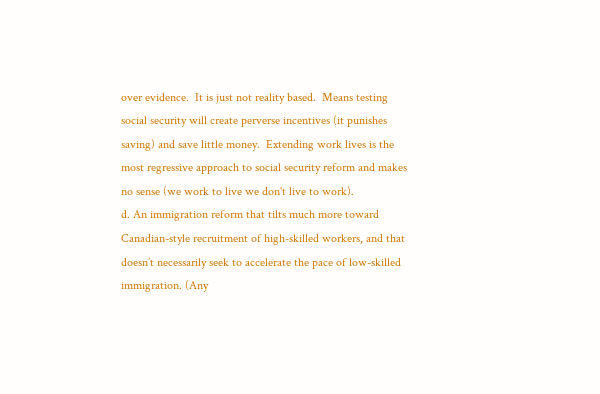over evidence.  It is just not reality based.  Means testing social security will create perverse incentives (it punishes saving) and save little money.  Extending work lives is the most regressive approach to social security reform and makes no sense (we work to live we don't live to work).
d. An immigration reform that tilts much more toward Canadian-style recruitment of high-skilled workers, and that doesn’t necessarily seek to accelerate the pace of low-skilled immigration. (Any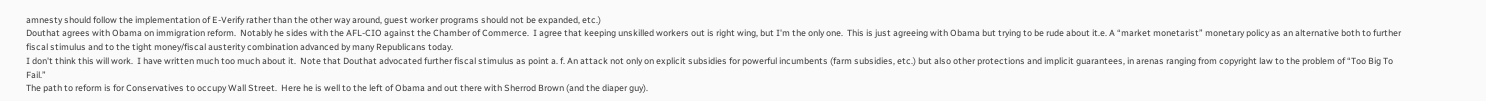amnesty should follow the implementation of E-Verify rather than the other way around, guest worker programs should not be expanded, etc.)
Douthat agrees with Obama on immigration reform.  Notably he sides with the AFL-CIO against the Chamber of Commerce.  I agree that keeping unskilled workers out is right wing, but I'm the only one.  This is just agreeing with Obama but trying to be rude about it.e. A “market monetarist” monetary policy as an alternative both to further fiscal stimulus and to the tight money/fiscal austerity combination advanced by many Republicans today.
I don't think this will work.  I have written much too much about it.  Note that Douthat advocated further fiscal stimulus as point a. f. An attack not only on explicit subsidies for powerful incumbents (farm subsidies, etc.) but also other protections and implicit guarantees, in arenas ranging from copyright law to the problem of “Too Big To Fail.”
The path to reform is for Conservatives to occupy Wall Street.  Here he is well to the left of Obama and out there with Sherrod Brown (and the diaper guy).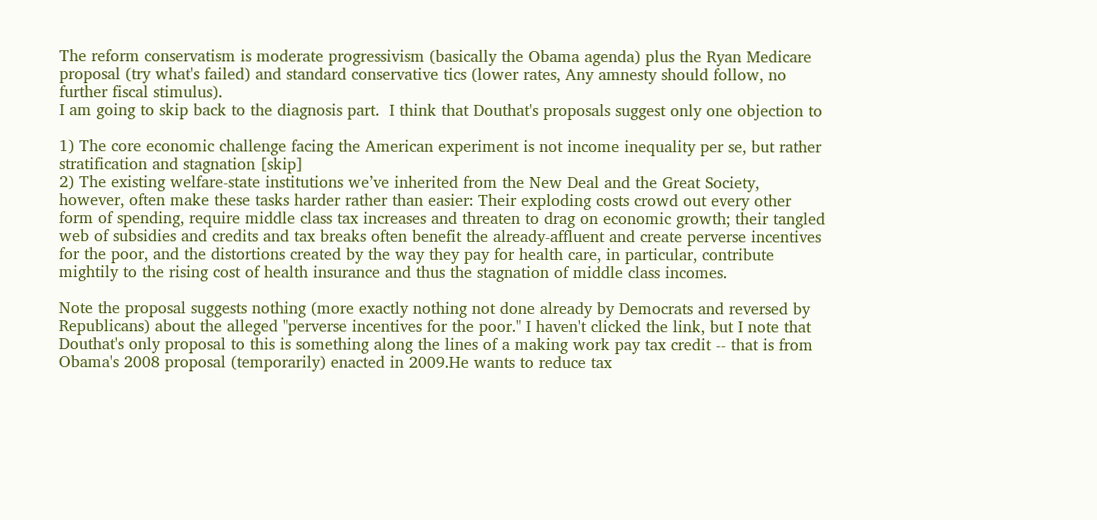The reform conservatism is moderate progressivism (basically the Obama agenda) plus the Ryan Medicare proposal (try what's failed) and standard conservative tics (lower rates, Any amnesty should follow, no further fiscal stimulus).
I am going to skip back to the diagnosis part.  I think that Douthat's proposals suggest only one objection to

1) The core economic challenge facing the American experiment is not income inequality per se, but rather stratification and stagnation [skip]
2) The existing welfare-state institutions we’ve inherited from the New Deal and the Great Society, however, often make these tasks harder rather than easier: Their exploding costs crowd out every other form of spending, require middle class tax increases and threaten to drag on economic growth; their tangled web of subsidies and credits and tax breaks often benefit the already-affluent and create perverse incentives for the poor, and the distortions created by the way they pay for health care, in particular, contribute mightily to the rising cost of health insurance and thus the stagnation of middle class incomes.

Note the proposal suggests nothing (more exactly nothing not done already by Democrats and reversed by Republicans) about the alleged "perverse incentives for the poor." I haven't clicked the link, but I note that Douthat's only proposal to this is something along the lines of a making work pay tax credit -- that is from Obama's 2008 proposal (temporarily) enacted in 2009.He wants to reduce tax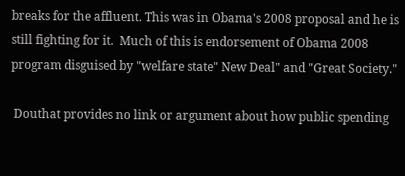breaks for the affluent. This was in Obama's 2008 proposal and he is still fighting for it.  Much of this is endorsement of Obama 2008 program disguised by "welfare state" New Deal" and "Great Society."

 Douthat provides no link or argument about how public spending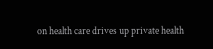on health care drives up private health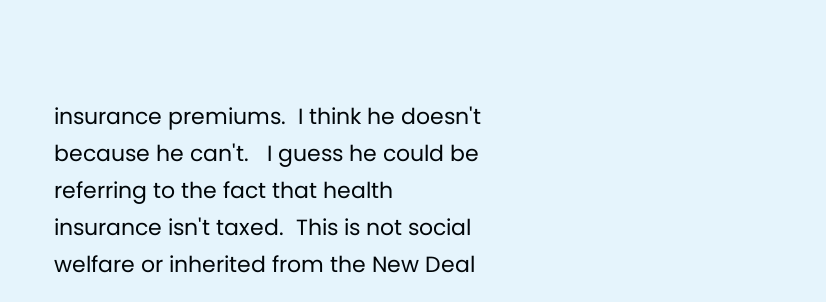insurance premiums.  I think he doesn't because he can't.   I guess he could be referring to the fact that health insurance isn't taxed.  This is not social welfare or inherited from the New Deal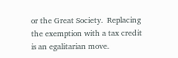or the Great Society.  Replacing the exemption with a tax credit is an egalitarian move.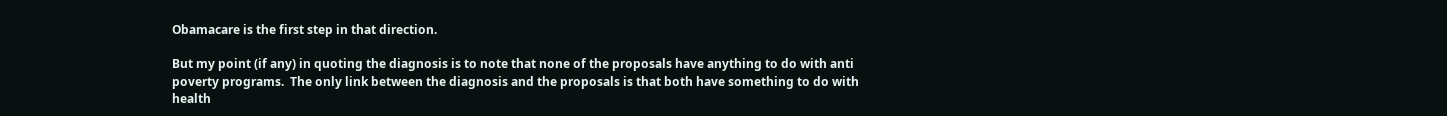Obamacare is the first step in that direction.

But my point (if any) in quoting the diagnosis is to note that none of the proposals have anything to do with anti poverty programs.  The only link between the diagnosis and the proposals is that both have something to do with health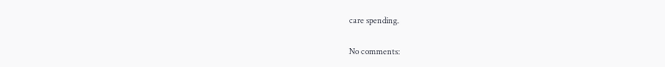care spending.

No comments: